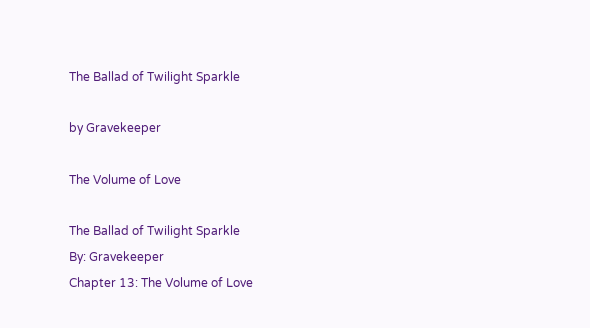The Ballad of Twilight Sparkle

by Gravekeeper

The Volume of Love

The Ballad of Twilight Sparkle
By: Gravekeeper
Chapter 13: The Volume of Love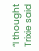“I thought Trixie said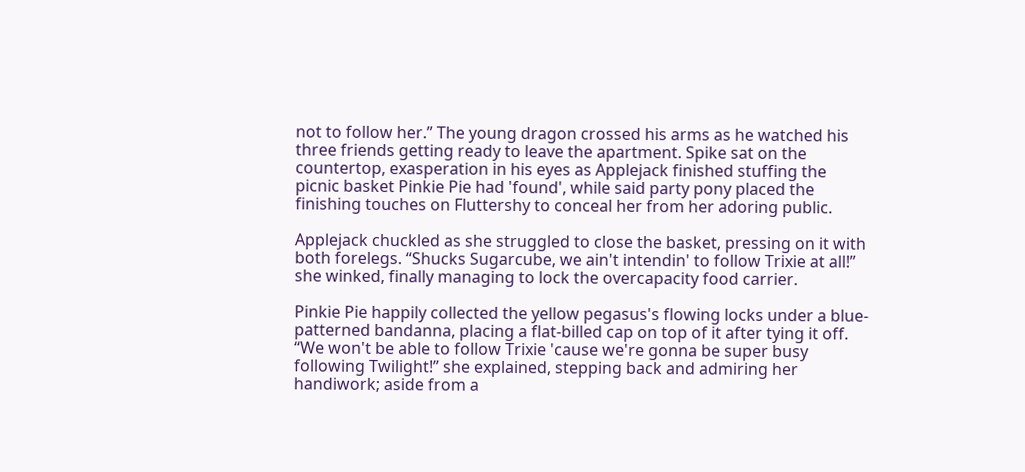not to follow her.” The young dragon crossed his arms as he watched his three friends getting ready to leave the apartment. Spike sat on the countertop, exasperation in his eyes as Applejack finished stuffing the picnic basket Pinkie Pie had 'found', while said party pony placed the finishing touches on Fluttershy to conceal her from her adoring public.

Applejack chuckled as she struggled to close the basket, pressing on it with both forelegs. “Shucks Sugarcube, we ain't intendin' to follow Trixie at all!” she winked, finally managing to lock the overcapacity food carrier.

Pinkie Pie happily collected the yellow pegasus's flowing locks under a blue-patterned bandanna, placing a flat-billed cap on top of it after tying it off. “We won't be able to follow Trixie 'cause we're gonna be super busy following Twilight!” she explained, stepping back and admiring her handiwork; aside from a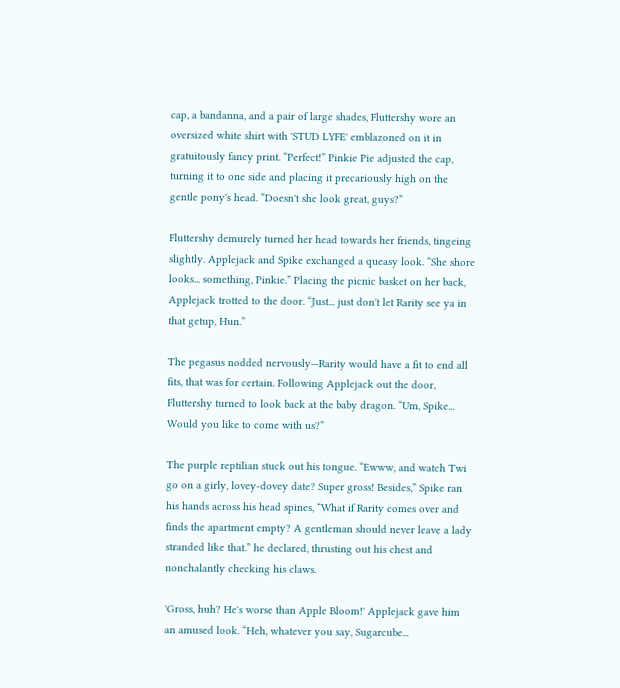cap, a bandanna, and a pair of large shades, Fluttershy wore an oversized white shirt with 'STUD LYFE' emblazoned on it in gratuitously fancy print. “Perfect!” Pinkie Pie adjusted the cap, turning it to one side and placing it precariously high on the gentle pony's head. “Doesn't she look great, guys?”

Fluttershy demurely turned her head towards her friends, tingeing slightly. Applejack and Spike exchanged a queasy look. “She shore looks... something, Pinkie.” Placing the picnic basket on her back, Applejack trotted to the door. “Just... just don't let Rarity see ya in that getup, Hun.”

The pegasus nodded nervously—Rarity would have a fit to end all fits, that was for certain. Following Applejack out the door, Fluttershy turned to look back at the baby dragon. “Um, Spike... Would you like to come with us?”

The purple reptilian stuck out his tongue. “Ewww, and watch Twi go on a girly, lovey-dovey date? Super gross! Besides,” Spike ran his hands across his head spines, “What if Rarity comes over and finds the apartment empty? A gentleman should never leave a lady stranded like that.” he declared, thrusting out his chest and nonchalantly checking his claws.

'Gross, huh? He's worse than Apple Bloom!' Applejack gave him an amused look. “Heh, whatever you say, Sugarcube...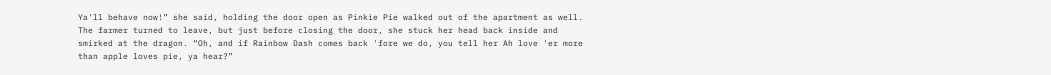Ya'll behave now!” she said, holding the door open as Pinkie Pie walked out of the apartment as well. The farmer turned to leave, but just before closing the door, she stuck her head back inside and smirked at the dragon. “Oh, and if Rainbow Dash comes back 'fore we do, you tell her Ah love 'er more than apple loves pie, ya hear?”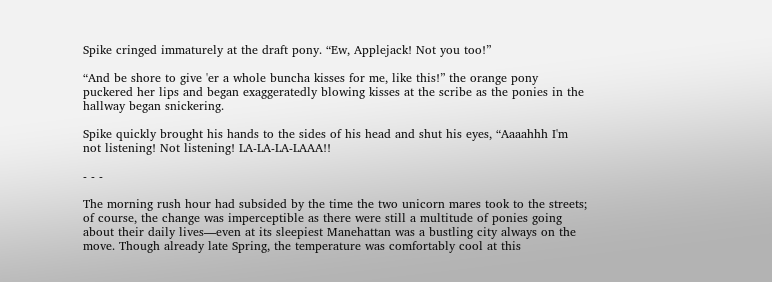Spike cringed immaturely at the draft pony. “Ew, Applejack! Not you too!”

“And be shore to give 'er a whole buncha kisses for me, like this!” the orange pony puckered her lips and began exaggeratedly blowing kisses at the scribe as the ponies in the hallway began snickering.

Spike quickly brought his hands to the sides of his head and shut his eyes, “Aaaahhh I'm not listening! Not listening! LA-LA-LA-LAAA!!

- - -

The morning rush hour had subsided by the time the two unicorn mares took to the streets; of course, the change was imperceptible as there were still a multitude of ponies going about their daily lives—even at its sleepiest Manehattan was a bustling city always on the move. Though already late Spring, the temperature was comfortably cool at this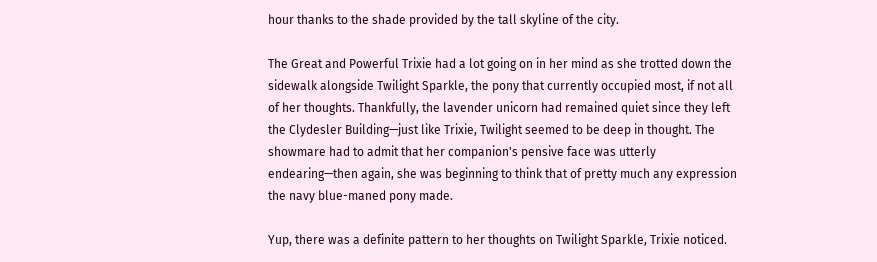hour thanks to the shade provided by the tall skyline of the city.

The Great and Powerful Trixie had a lot going on in her mind as she trotted down the sidewalk alongside Twilight Sparkle, the pony that currently occupied most, if not all of her thoughts. Thankfully, the lavender unicorn had remained quiet since they left the Clydesler Building—just like Trixie, Twilight seemed to be deep in thought. The showmare had to admit that her companion's pensive face was utterly endearing—then again, she was beginning to think that of pretty much any expression the navy blue-maned pony made.

Yup, there was a definite pattern to her thoughts on Twilight Sparkle, Trixie noticed.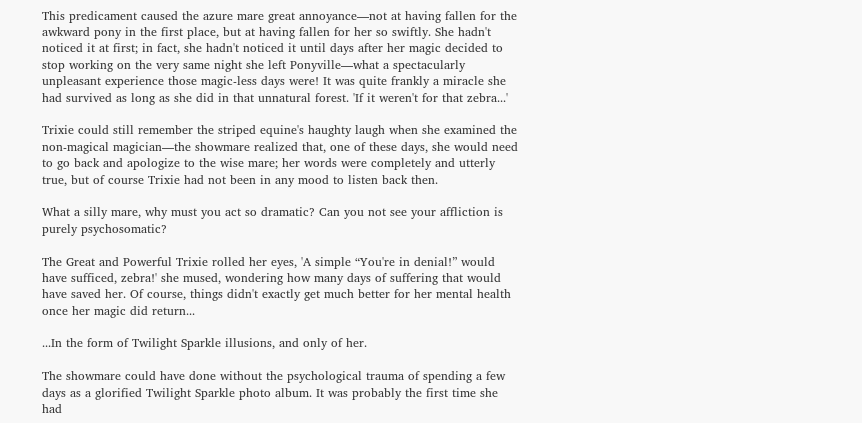This predicament caused the azure mare great annoyance—not at having fallen for the awkward pony in the first place, but at having fallen for her so swiftly. She hadn't noticed it at first; in fact, she hadn't noticed it until days after her magic decided to stop working on the very same night she left Ponyville—what a spectacularly unpleasant experience those magic-less days were! It was quite frankly a miracle she had survived as long as she did in that unnatural forest. 'If it weren't for that zebra...'

Trixie could still remember the striped equine's haughty laugh when she examined the non-magical magician—the showmare realized that, one of these days, she would need to go back and apologize to the wise mare; her words were completely and utterly true, but of course Trixie had not been in any mood to listen back then.

What a silly mare, why must you act so dramatic? Can you not see your affliction is purely psychosomatic?

The Great and Powerful Trixie rolled her eyes, 'A simple “You're in denial!” would have sufficed, zebra!' she mused, wondering how many days of suffering that would have saved her. Of course, things didn't exactly get much better for her mental health once her magic did return...

...In the form of Twilight Sparkle illusions, and only of her.

The showmare could have done without the psychological trauma of spending a few days as a glorified Twilight Sparkle photo album. It was probably the first time she had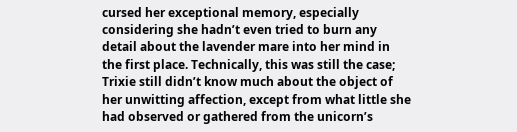cursed her exceptional memory, especially considering she hadn’t even tried to burn any detail about the lavender mare into her mind in the first place. Technically, this was still the case; Trixie still didn’t know much about the object of her unwitting affection, except from what little she had observed or gathered from the unicorn’s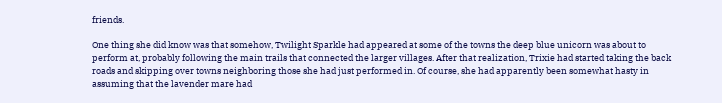friends.

One thing she did know was that somehow, Twilight Sparkle had appeared at some of the towns the deep blue unicorn was about to perform at, probably following the main trails that connected the larger villages. After that realization, Trixie had started taking the back roads and skipping over towns neighboring those she had just performed in. Of course, she had apparently been somewhat hasty in assuming that the lavender mare had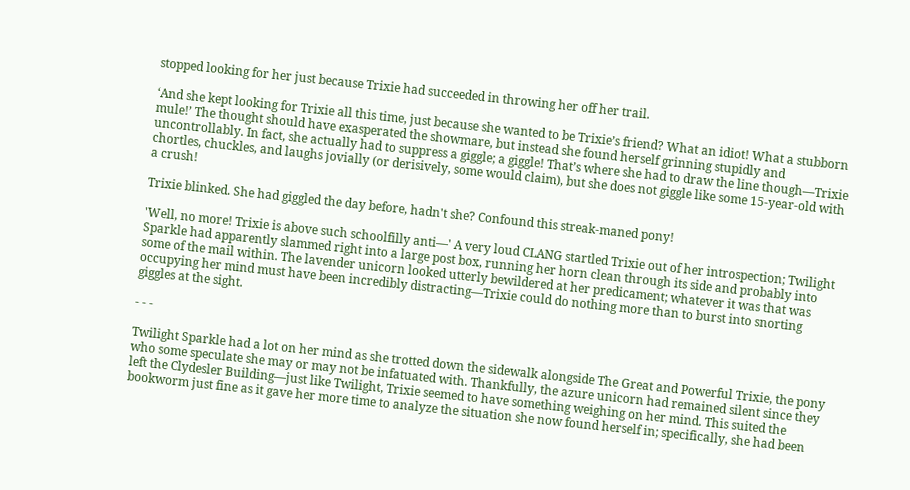stopped looking for her just because Trixie had succeeded in throwing her off her trail.

‘And she kept looking for Trixie all this time, just because she wanted to be Trixie’s friend? What an idiot! What a stubborn mule!’ The thought should have exasperated the showmare, but instead she found herself grinning stupidly and uncontrollably. In fact, she actually had to suppress a giggle; a giggle! That’s where she had to draw the line though—Trixie chortles, chuckles, and laughs jovially (or derisively, some would claim), but she does not giggle like some 15-year-old with a crush!

Trixie blinked. She had giggled the day before, hadn't she? Confound this streak-maned pony!

'Well, no more! Trixie is above such schoolfilly anti—' A very loud CLANG startled Trixie out of her introspection; Twilight Sparkle had apparently slammed right into a large post box, running her horn clean through its side and probably into some of the mail within. The lavender unicorn looked utterly bewildered at her predicament; whatever it was that was occupying her mind must have been incredibly distracting—Trixie could do nothing more than to burst into snorting giggles at the sight.

- - -

Twilight Sparkle had a lot on her mind as she trotted down the sidewalk alongside The Great and Powerful Trixie, the pony who some speculate she may or may not be infatuated with. Thankfully, the azure unicorn had remained silent since they left the Clydesler Building—just like Twilight, Trixie seemed to have something weighing on her mind. This suited the bookworm just fine as it gave her more time to analyze the situation she now found herself in; specifically, she had been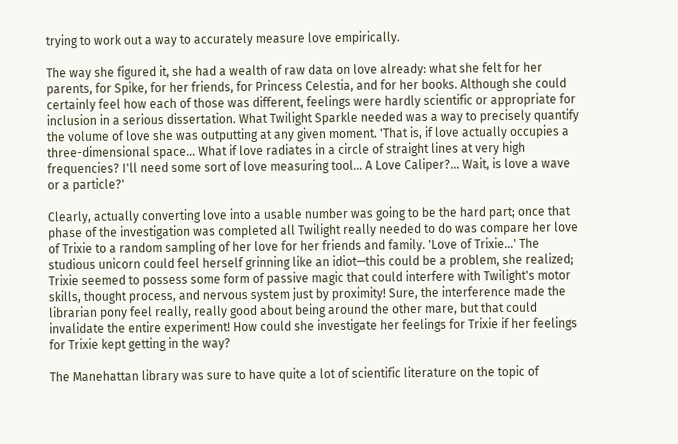trying to work out a way to accurately measure love empirically.

The way she figured it, she had a wealth of raw data on love already: what she felt for her parents, for Spike, for her friends, for Princess Celestia, and for her books. Although she could certainly feel how each of those was different, feelings were hardly scientific or appropriate for inclusion in a serious dissertation. What Twilight Sparkle needed was a way to precisely quantify the volume of love she was outputting at any given moment. 'That is, if love actually occupies a three-dimensional space... What if love radiates in a circle of straight lines at very high frequencies? I'll need some sort of love measuring tool... A Love Caliper?... Wait, is love a wave or a particle?'

Clearly, actually converting love into a usable number was going to be the hard part; once that phase of the investigation was completed all Twilight really needed to do was compare her love of Trixie to a random sampling of her love for her friends and family. 'Love of Trixie...' The studious unicorn could feel herself grinning like an idiot—this could be a problem, she realized; Trixie seemed to possess some form of passive magic that could interfere with Twilight's motor skills, thought process, and nervous system just by proximity! Sure, the interference made the librarian pony feel really, really good about being around the other mare, but that could invalidate the entire experiment! How could she investigate her feelings for Trixie if her feelings for Trixie kept getting in the way?

The Manehattan library was sure to have quite a lot of scientific literature on the topic of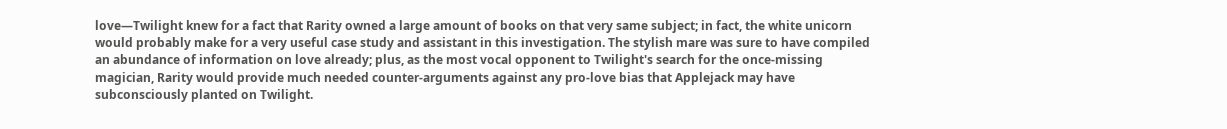love—Twilight knew for a fact that Rarity owned a large amount of books on that very same subject; in fact, the white unicorn would probably make for a very useful case study and assistant in this investigation. The stylish mare was sure to have compiled an abundance of information on love already; plus, as the most vocal opponent to Twilight's search for the once-missing magician, Rarity would provide much needed counter-arguments against any pro-love bias that Applejack may have subconsciously planted on Twilight.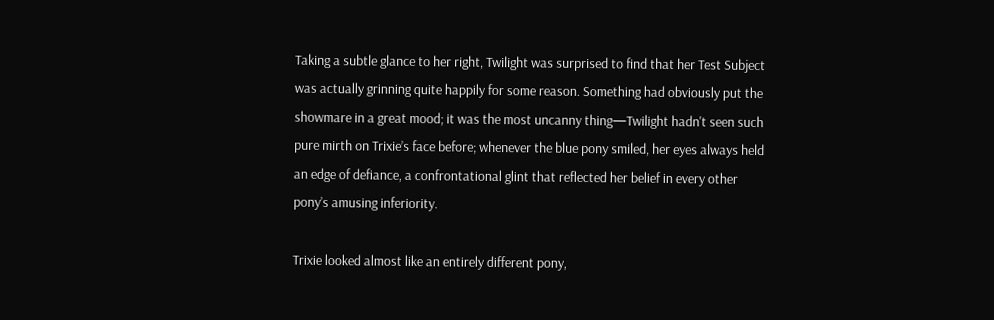Taking a subtle glance to her right, Twilight was surprised to find that her Test Subject was actually grinning quite happily for some reason. Something had obviously put the showmare in a great mood; it was the most uncanny thing—Twilight hadn't seen such pure mirth on Trixie’s face before; whenever the blue pony smiled, her eyes always held an edge of defiance, a confrontational glint that reflected her belief in every other pony’s amusing inferiority.

Trixie looked almost like an entirely different pony,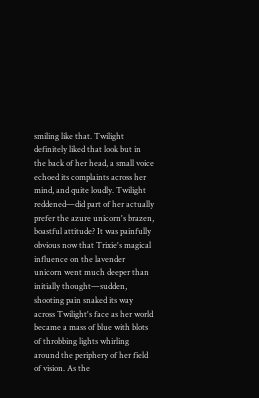smiling like that. Twilight definitely liked that look but in the back of her head, a small voice echoed its complaints across her mind, and quite loudly. Twilight reddened—did part of her actually prefer the azure unicorn's brazen, boastful attitude? It was painfully obvious now that Trixie's magical influence on the lavender unicorn went much deeper than initially thought—sudden, shooting pain snaked its way across Twilight's face as her world became a mass of blue with blots of throbbing lights whirling around the periphery of her field of vision. As the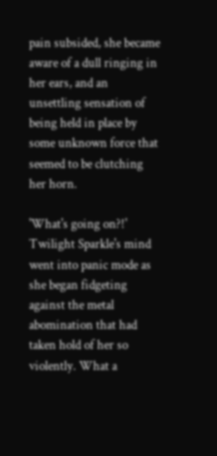pain subsided, she became aware of a dull ringing in her ears, and an unsettling sensation of being held in place by some unknown force that seemed to be clutching her horn.

'What's going on?!' Twilight Sparkle's mind went into panic mode as she began fidgeting against the metal abomination that had taken hold of her so violently. What a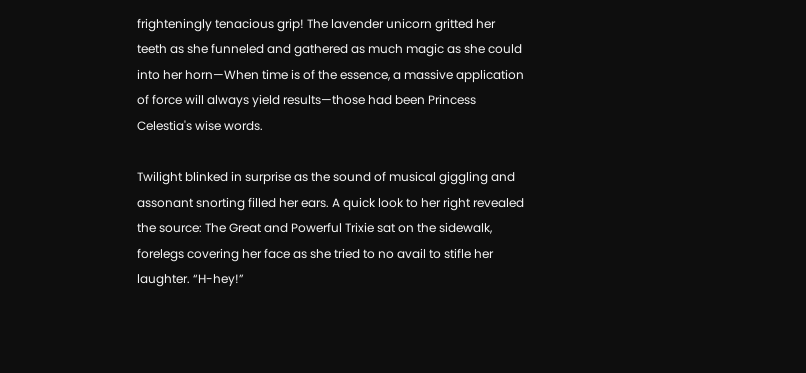frighteningly tenacious grip! The lavender unicorn gritted her teeth as she funneled and gathered as much magic as she could into her horn—When time is of the essence, a massive application of force will always yield results—those had been Princess Celestia's wise words.

Twilight blinked in surprise as the sound of musical giggling and assonant snorting filled her ears. A quick look to her right revealed the source: The Great and Powerful Trixie sat on the sidewalk, forelegs covering her face as she tried to no avail to stifle her laughter. “H-hey!”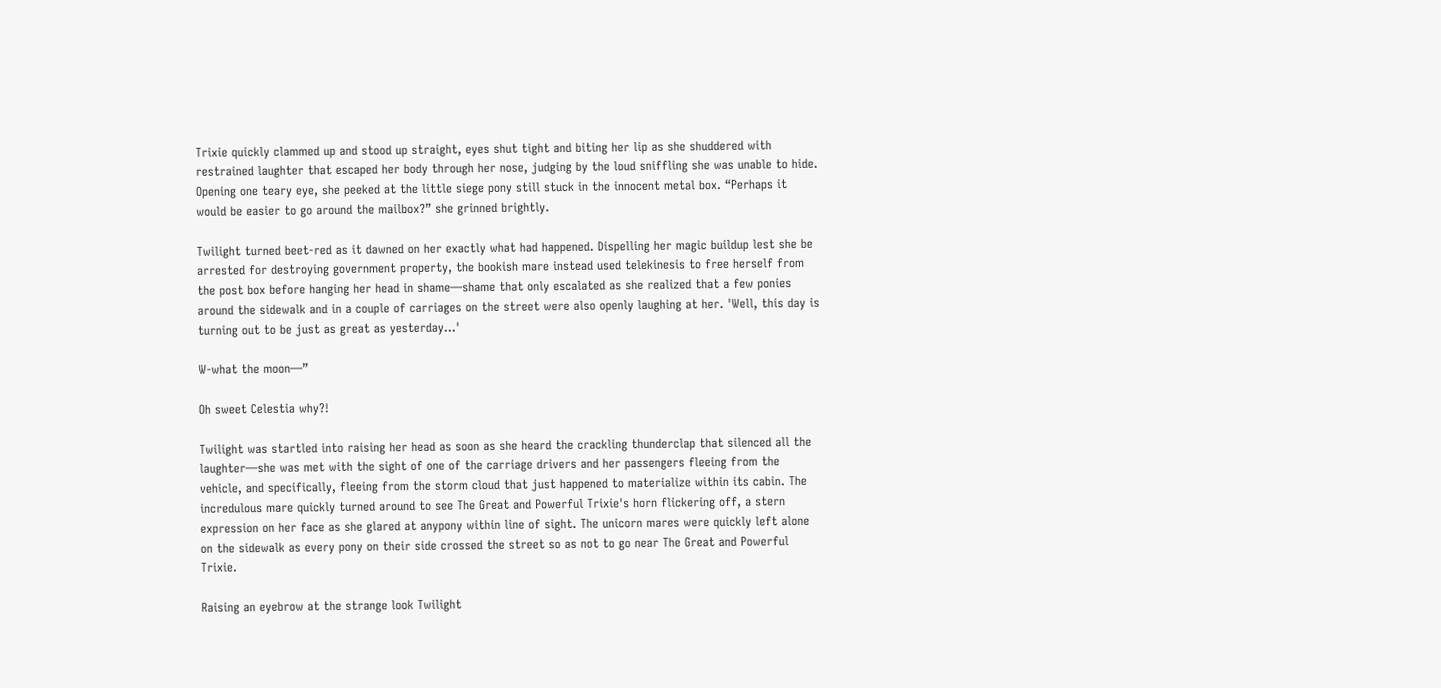Trixie quickly clammed up and stood up straight, eyes shut tight and biting her lip as she shuddered with restrained laughter that escaped her body through her nose, judging by the loud sniffling she was unable to hide. Opening one teary eye, she peeked at the little siege pony still stuck in the innocent metal box. “Perhaps it would be easier to go around the mailbox?” she grinned brightly.

Twilight turned beet-red as it dawned on her exactly what had happened. Dispelling her magic buildup lest she be arrested for destroying government property, the bookish mare instead used telekinesis to free herself from the post box before hanging her head in shame—shame that only escalated as she realized that a few ponies around the sidewalk and in a couple of carriages on the street were also openly laughing at her. 'Well, this day is turning out to be just as great as yesterday...'

W-what the moon—”

Oh sweet Celestia why?!

Twilight was startled into raising her head as soon as she heard the crackling thunderclap that silenced all the laughter—she was met with the sight of one of the carriage drivers and her passengers fleeing from the vehicle, and specifically, fleeing from the storm cloud that just happened to materialize within its cabin. The incredulous mare quickly turned around to see The Great and Powerful Trixie's horn flickering off, a stern expression on her face as she glared at anypony within line of sight. The unicorn mares were quickly left alone on the sidewalk as every pony on their side crossed the street so as not to go near The Great and Powerful Trixie.

Raising an eyebrow at the strange look Twilight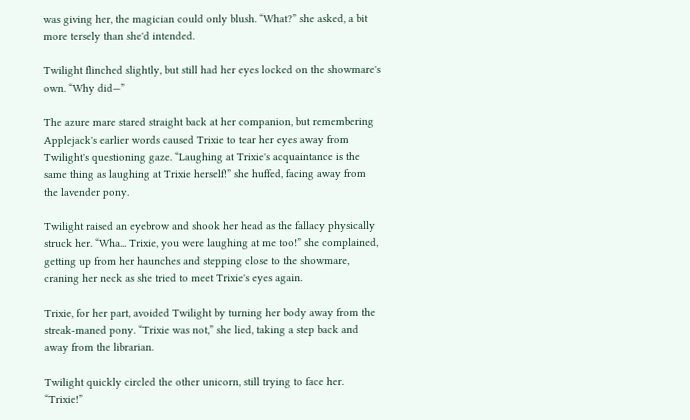was giving her, the magician could only blush. “What?” she asked, a bit more tersely than she'd intended.

Twilight flinched slightly, but still had her eyes locked on the showmare's own. “Why did—”

The azure mare stared straight back at her companion, but remembering Applejack's earlier words caused Trixie to tear her eyes away from Twilight's questioning gaze. “Laughing at Trixie's acquaintance is the same thing as laughing at Trixie herself!” she huffed, facing away from the lavender pony.

Twilight raised an eyebrow and shook her head as the fallacy physically struck her. “Wha... Trixie, you were laughing at me too!” she complained, getting up from her haunches and stepping close to the showmare, craning her neck as she tried to meet Trixie's eyes again.

Trixie, for her part, avoided Twilight by turning her body away from the streak-maned pony. “Trixie was not,” she lied, taking a step back and away from the librarian.

Twilight quickly circled the other unicorn, still trying to face her. “Trixie!”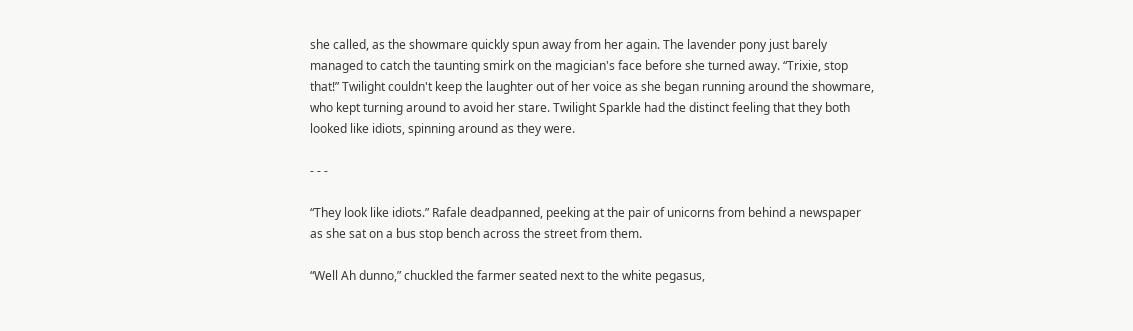she called, as the showmare quickly spun away from her again. The lavender pony just barely managed to catch the taunting smirk on the magician's face before she turned away. “Trixie, stop that!” Twilight couldn't keep the laughter out of her voice as she began running around the showmare, who kept turning around to avoid her stare. Twilight Sparkle had the distinct feeling that they both looked like idiots, spinning around as they were.

- - -

“They look like idiots.” Rafale deadpanned, peeking at the pair of unicorns from behind a newspaper as she sat on a bus stop bench across the street from them.

“Well Ah dunno,” chuckled the farmer seated next to the white pegasus,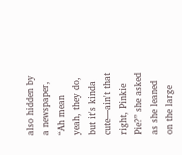also hidden by a newspaper, “Ah mean yeah, they do, but it's kinda cute—ain't that right, Pinkie Pie?” she asked as she leaned on the large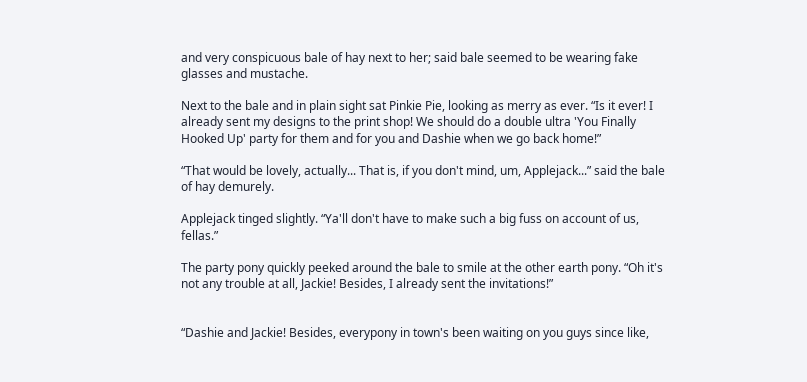and very conspicuous bale of hay next to her; said bale seemed to be wearing fake glasses and mustache.

Next to the bale and in plain sight sat Pinkie Pie, looking as merry as ever. “Is it ever! I already sent my designs to the print shop! We should do a double ultra 'You Finally Hooked Up' party for them and for you and Dashie when we go back home!”

“That would be lovely, actually... That is, if you don't mind, um, Applejack...” said the bale of hay demurely.

Applejack tinged slightly. “Ya'll don't have to make such a big fuss on account of us, fellas.”

The party pony quickly peeked around the bale to smile at the other earth pony. “Oh it's not any trouble at all, Jackie! Besides, I already sent the invitations!”


“Dashie and Jackie! Besides, everypony in town's been waiting on you guys since like,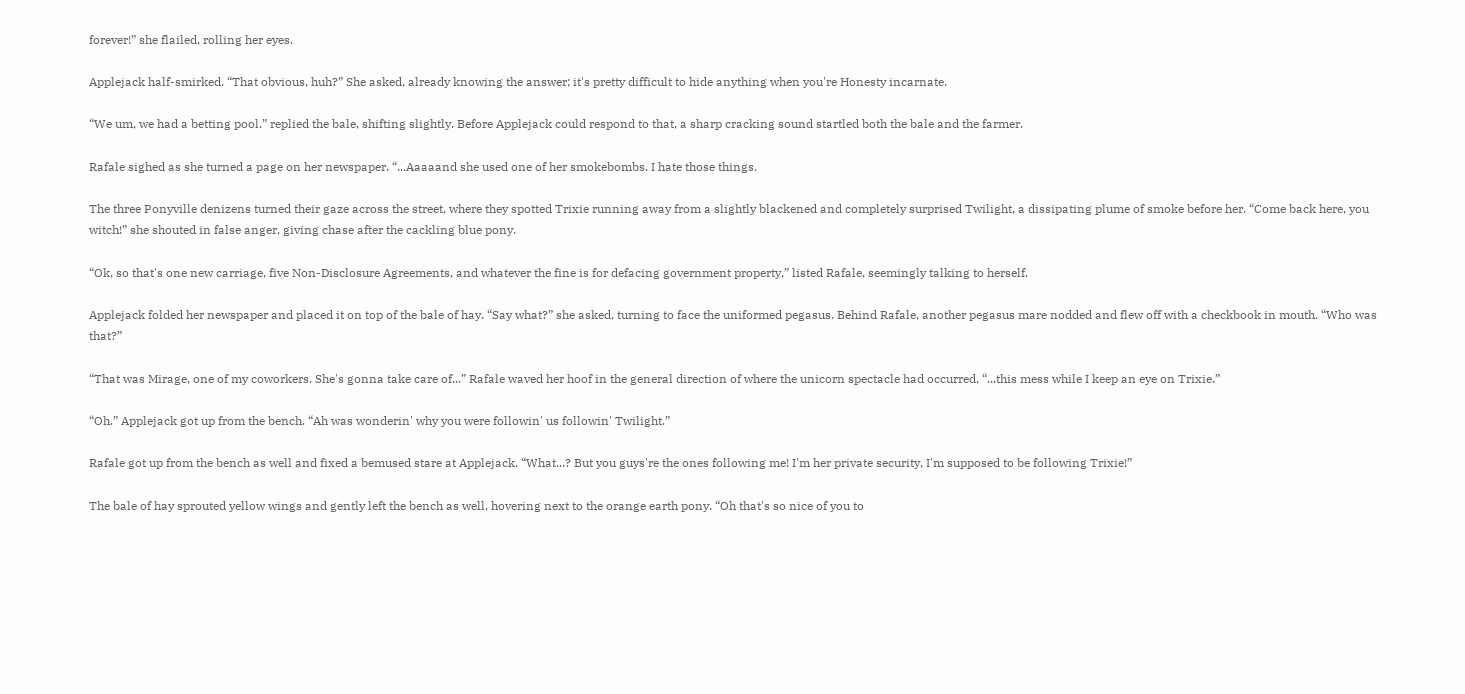forever!” she flailed, rolling her eyes.

Applejack half-smirked. “That obvious, huh?” She asked, already knowing the answer; it's pretty difficult to hide anything when you're Honesty incarnate.

“We um, we had a betting pool.” replied the bale, shifting slightly. Before Applejack could respond to that, a sharp cracking sound startled both the bale and the farmer.

Rafale sighed as she turned a page on her newspaper. “...Aaaaand she used one of her smokebombs. I hate those things.

The three Ponyville denizens turned their gaze across the street, where they spotted Trixie running away from a slightly blackened and completely surprised Twilight, a dissipating plume of smoke before her. “Come back here, you witch!” she shouted in false anger, giving chase after the cackling blue pony.

“Ok, so that's one new carriage, five Non-Disclosure Agreements, and whatever the fine is for defacing government property,” listed Rafale, seemingly talking to herself.

Applejack folded her newspaper and placed it on top of the bale of hay. “Say what?” she asked, turning to face the uniformed pegasus. Behind Rafale, another pegasus mare nodded and flew off with a checkbook in mouth. “Who was that?”

“That was Mirage, one of my coworkers. She's gonna take care of...” Rafale waved her hoof in the general direction of where the unicorn spectacle had occurred, “...this mess while I keep an eye on Trixie.”

“Oh.” Applejack got up from the bench. “Ah was wonderin' why you were followin' us followin' Twilight.”

Rafale got up from the bench as well and fixed a bemused stare at Applejack. “What...? But you guys're the ones following me! I'm her private security, I'm supposed to be following Trixie!”

The bale of hay sprouted yellow wings and gently left the bench as well, hovering next to the orange earth pony. “Oh that's so nice of you to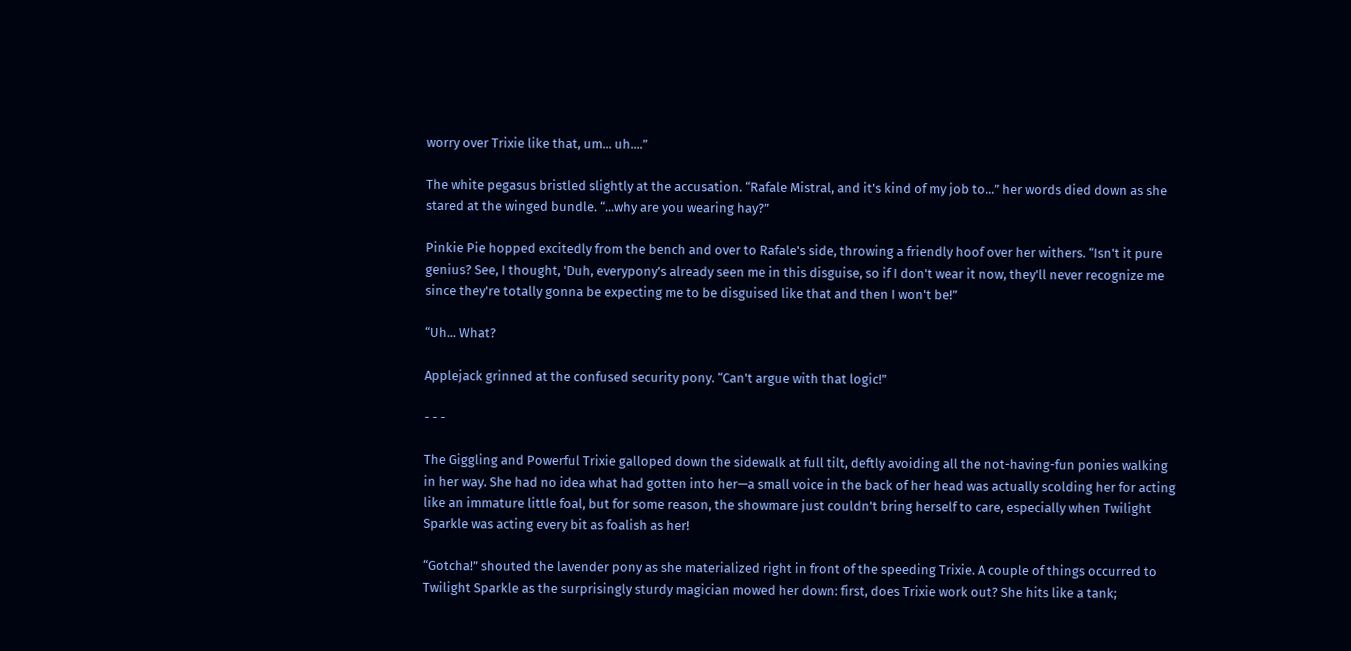worry over Trixie like that, um... uh....”

The white pegasus bristled slightly at the accusation. “Rafale Mistral, and it's kind of my job to...” her words died down as she stared at the winged bundle. “...why are you wearing hay?”

Pinkie Pie hopped excitedly from the bench and over to Rafale's side, throwing a friendly hoof over her withers. “Isn't it pure genius? See, I thought, 'Duh, everypony's already seen me in this disguise, so if I don't wear it now, they'll never recognize me since they're totally gonna be expecting me to be disguised like that and then I won't be!”

“Uh... What?

Applejack grinned at the confused security pony. “Can't argue with that logic!”

- - -

The Giggling and Powerful Trixie galloped down the sidewalk at full tilt, deftly avoiding all the not-having-fun ponies walking in her way. She had no idea what had gotten into her—a small voice in the back of her head was actually scolding her for acting like an immature little foal, but for some reason, the showmare just couldn't bring herself to care, especially when Twilight Sparkle was acting every bit as foalish as her!

“Gotcha!” shouted the lavender pony as she materialized right in front of the speeding Trixie. A couple of things occurred to Twilight Sparkle as the surprisingly sturdy magician mowed her down: first, does Trixie work out? She hits like a tank;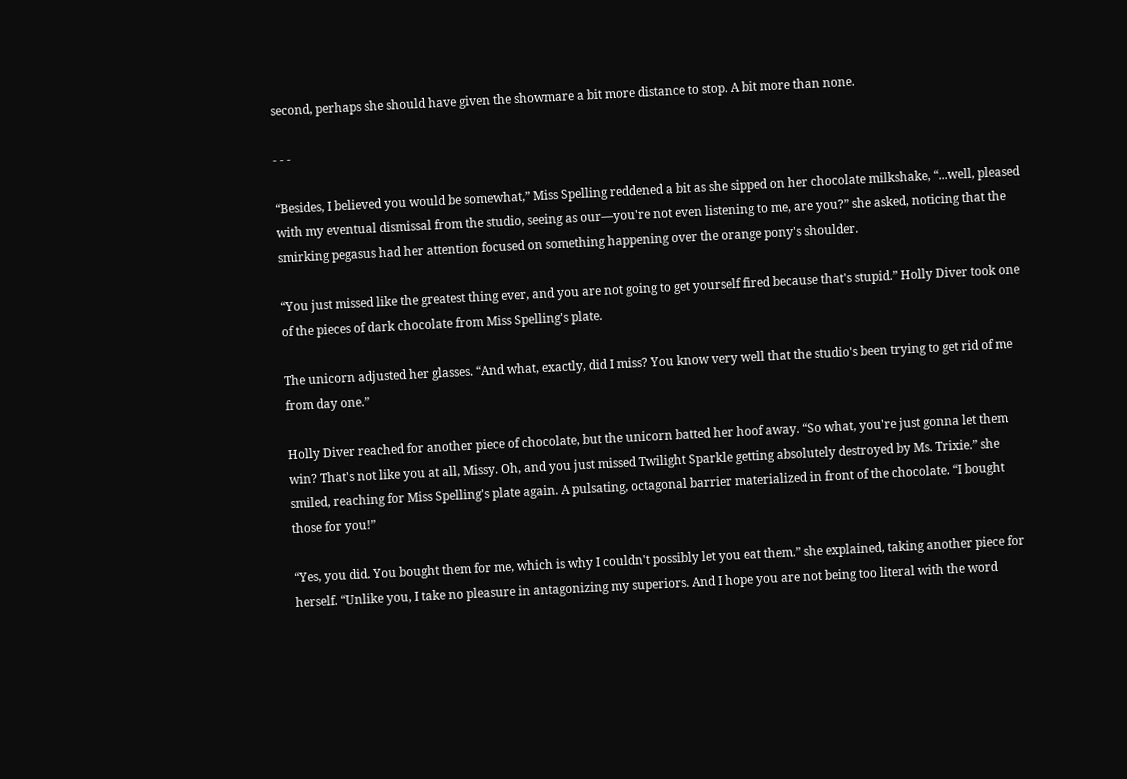second, perhaps she should have given the showmare a bit more distance to stop. A bit more than none.

- - -

“Besides, I believed you would be somewhat,” Miss Spelling reddened a bit as she sipped on her chocolate milkshake, “...well, pleased with my eventual dismissal from the studio, seeing as our—you're not even listening to me, are you?” she asked, noticing that the smirking pegasus had her attention focused on something happening over the orange pony's shoulder.

“You just missed like the greatest thing ever, and you are not going to get yourself fired because that's stupid.” Holly Diver took one of the pieces of dark chocolate from Miss Spelling's plate.

The unicorn adjusted her glasses. “And what, exactly, did I miss? You know very well that the studio's been trying to get rid of me from day one.”

Holly Diver reached for another piece of chocolate, but the unicorn batted her hoof away. “So what, you're just gonna let them win? That's not like you at all, Missy. Oh, and you just missed Twilight Sparkle getting absolutely destroyed by Ms. Trixie.” she smiled, reaching for Miss Spelling's plate again. A pulsating, octagonal barrier materialized in front of the chocolate. “I bought those for you!”

“Yes, you did. You bought them for me, which is why I couldn't possibly let you eat them.” she explained, taking another piece for herself. “Unlike you, I take no pleasure in antagonizing my superiors. And I hope you are not being too literal with the word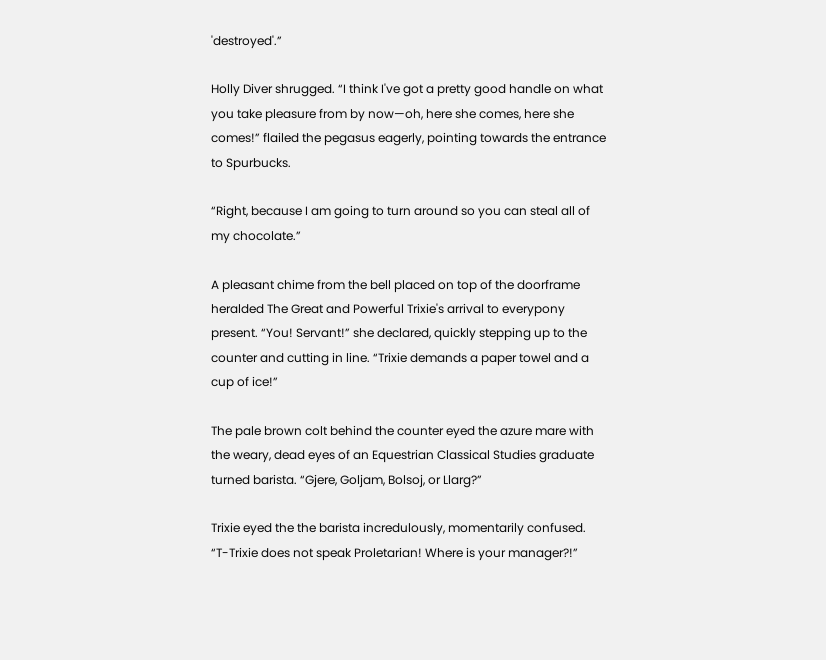'destroyed'.”

Holly Diver shrugged. “I think I've got a pretty good handle on what you take pleasure from by now—oh, here she comes, here she comes!” flailed the pegasus eagerly, pointing towards the entrance to Spurbucks.

“Right, because I am going to turn around so you can steal all of my chocolate.”

A pleasant chime from the bell placed on top of the doorframe heralded The Great and Powerful Trixie's arrival to everypony present. “You! Servant!” she declared, quickly stepping up to the counter and cutting in line. “Trixie demands a paper towel and a cup of ice!”

The pale brown colt behind the counter eyed the azure mare with the weary, dead eyes of an Equestrian Classical Studies graduate turned barista. “Gjere, Goljam, Bolsoj, or Llarg?”

Trixie eyed the the barista incredulously, momentarily confused. “T-Trixie does not speak Proletarian! Where is your manager?!”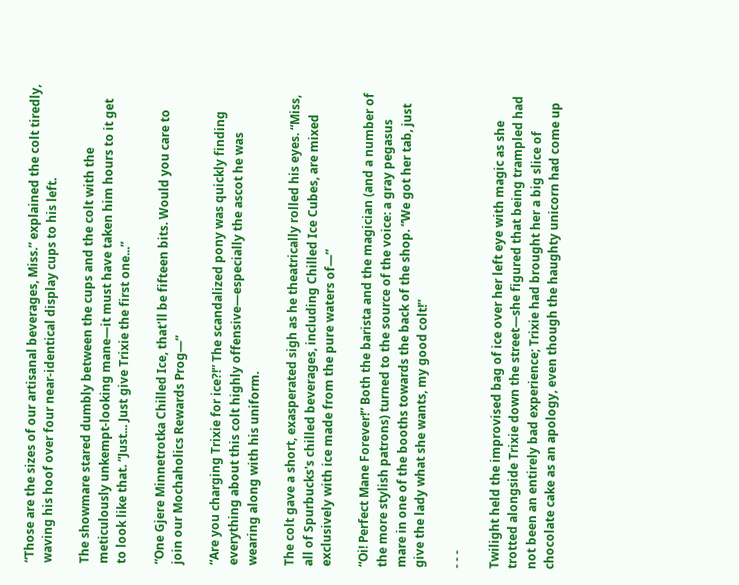“Those are the sizes of our artisanal beverages, Miss.” explained the colt tiredly, waving his hoof over four near-identical display cups to his left.

The showmare stared dumbly between the cups and the colt with the meticulously unkempt-looking mane—it must have taken him hours to it get to look like that. “Just... Just give Trixie the first one...”

“One Gjere Minnetrotka Chilled Ice, that'll be fifteen bits. Would you care to join our Mochaholics Rewards Prog—”

“Are you charging Trixie for ice?!” The scandalized pony was quickly finding everything about this colt highly offensive—especially the ascot he was wearing along with his uniform.

The colt gave a short, exasperated sigh as he theatrically rolled his eyes. “Miss, all of Spurbucks's chilled beverages, including Chilled Ice Cubes, are mixed exclusively with ice made from the pure waters of—”

“Oi! Perfect Mane Forever!” Both the barista and the magician (and a number of the more stylish patrons) turned to the source of the voice: a gray pegasus mare in one of the booths towards the back of the shop. “We got her tab, just give the lady what she wants, my good colt!”

- - -

Twilight held the improvised bag of ice over her left eye with magic as she trotted alongside Trixie down the street—she figured that being trampled had not been an entirely bad experience; Trixie had brought her a big slice of chocolate cake as an apology, even though the haughty unicorn had come up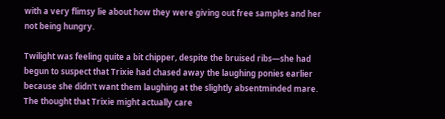with a very flimsy lie about how they were giving out free samples and her not being hungry.

Twilight was feeling quite a bit chipper, despite the bruised ribs—she had begun to suspect that Trixie had chased away the laughing ponies earlier because she didn't want them laughing at the slightly absentminded mare. The thought that Trixie might actually care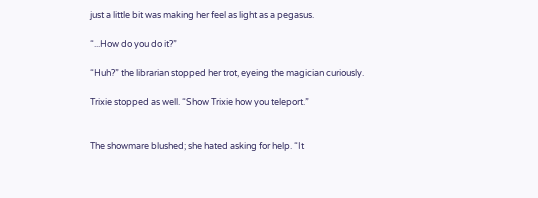just a little bit was making her feel as light as a pegasus.

“...How do you do it?”

“Huh?” the librarian stopped her trot, eyeing the magician curiously.

Trixie stopped as well. “Show Trixie how you teleport.”


The showmare blushed; she hated asking for help. “It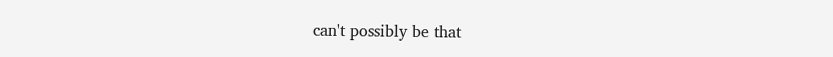can't possibly be that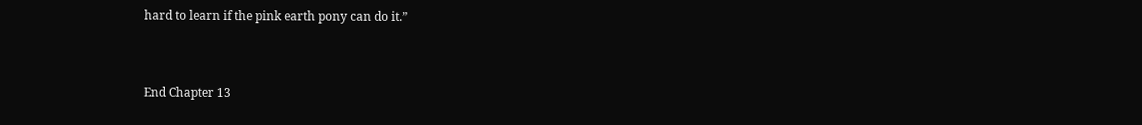hard to learn if the pink earth pony can do it.”


End Chapter 13